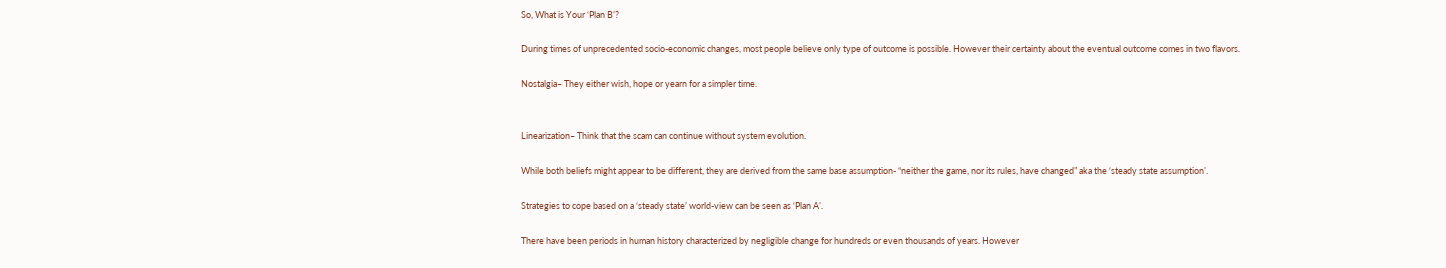So, What is Your ‘Plan B’?

During times of unprecedented socio-economic changes, most people believe only type of outcome is possible. However their certainty about the eventual outcome comes in two flavors.

Nostalgia– They either wish, hope or yearn for a simpler time.


Linearization– Think that the scam can continue without system evolution.

While both beliefs might appear to be different, they are derived from the same base assumption- “neither the game, nor its rules, have changed” aka the ‘steady state assumption’.

Strategies to cope based on a ‘steady state’ world-view can be seen as ‘Plan A’.

There have been periods in human history characterized by negligible change for hundreds or even thousands of years. However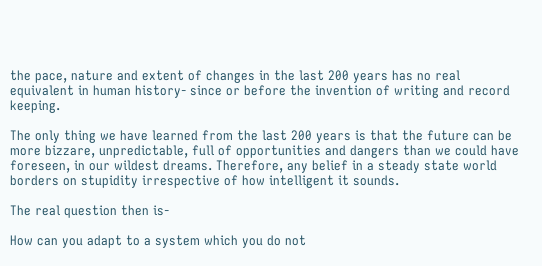the pace, nature and extent of changes in the last 200 years has no real equivalent in human history- since or before the invention of writing and record keeping.

The only thing we have learned from the last 200 years is that the future can be more bizzare, unpredictable, full of opportunities and dangers than we could have foreseen, in our wildest dreams. Therefore, any belief in a steady state world borders on stupidity irrespective of how intelligent it sounds.

The real question then is-

How can you adapt to a system which you do not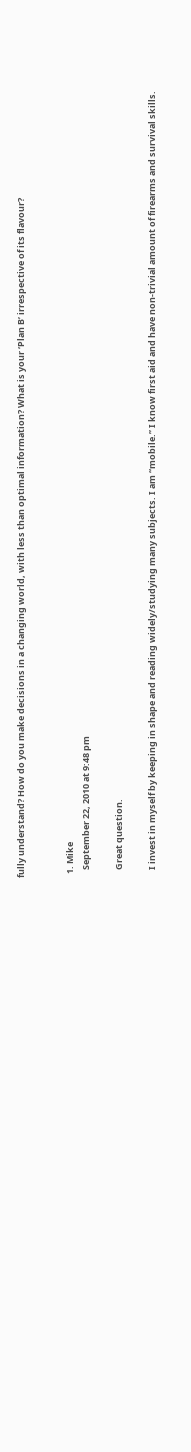fully understand? How do you make decisions in a changing world, with less than optimal information? What is your ‘Plan B’ irrespective of its flavour?


  1. Mike
    September 22, 2010 at 9:48 pm

    Great question.

    I invest in myself by keeping in shape and reading widely/studying many subjects. I am “mobile.” I know first aid and have non-trivial amount of firearms and survival skills.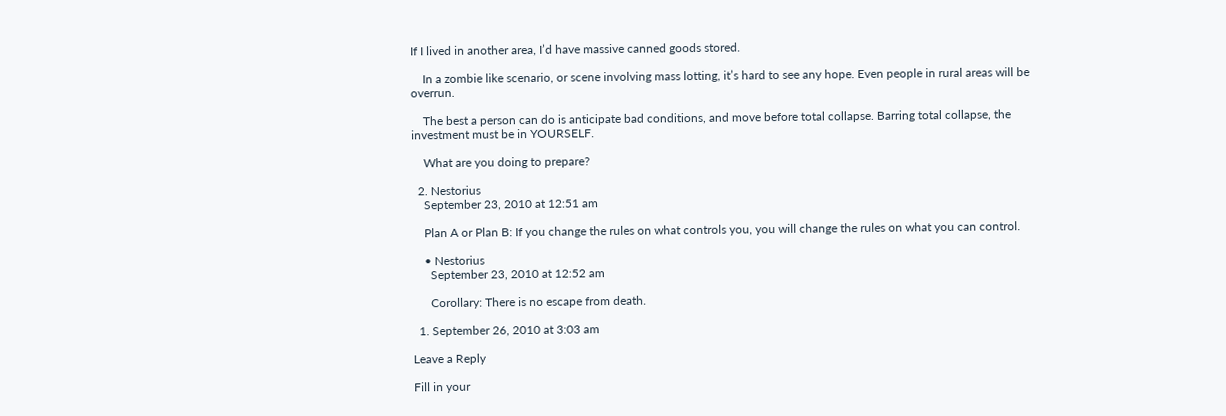If I lived in another area, I’d have massive canned goods stored.

    In a zombie like scenario, or scene involving mass lotting, it’s hard to see any hope. Even people in rural areas will be overrun.

    The best a person can do is anticipate bad conditions, and move before total collapse. Barring total collapse, the investment must be in YOURSELF.

    What are you doing to prepare?

  2. Nestorius
    September 23, 2010 at 12:51 am

    Plan A or Plan B: If you change the rules on what controls you, you will change the rules on what you can control.

    • Nestorius
      September 23, 2010 at 12:52 am

      Corollary: There is no escape from death.

  1. September 26, 2010 at 3:03 am

Leave a Reply

Fill in your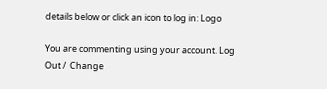details below or click an icon to log in: Logo

You are commenting using your account. Log Out /  Change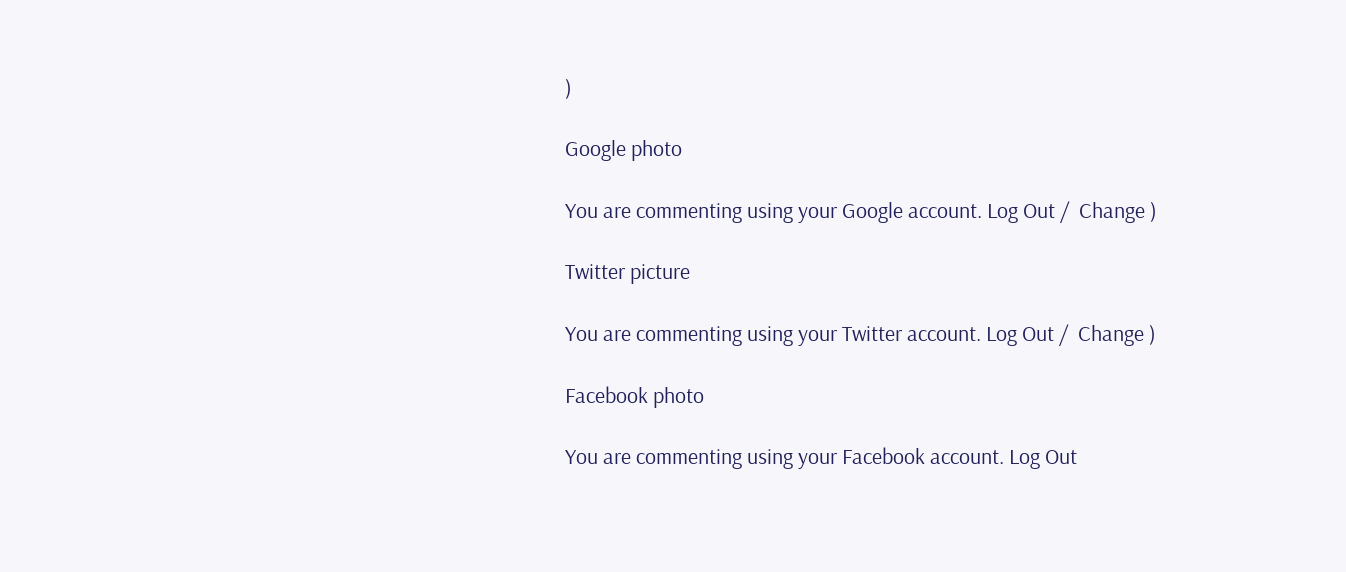)

Google photo

You are commenting using your Google account. Log Out /  Change )

Twitter picture

You are commenting using your Twitter account. Log Out /  Change )

Facebook photo

You are commenting using your Facebook account. Log Out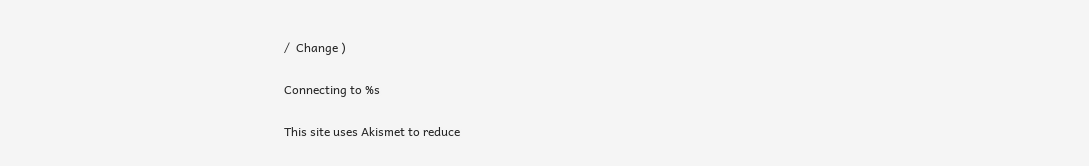/  Change )

Connecting to %s

This site uses Akismet to reduce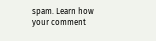spam. Learn how your comment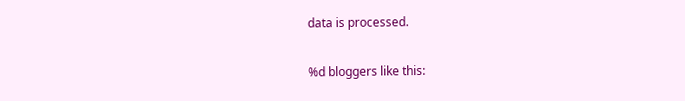data is processed.

%d bloggers like this: